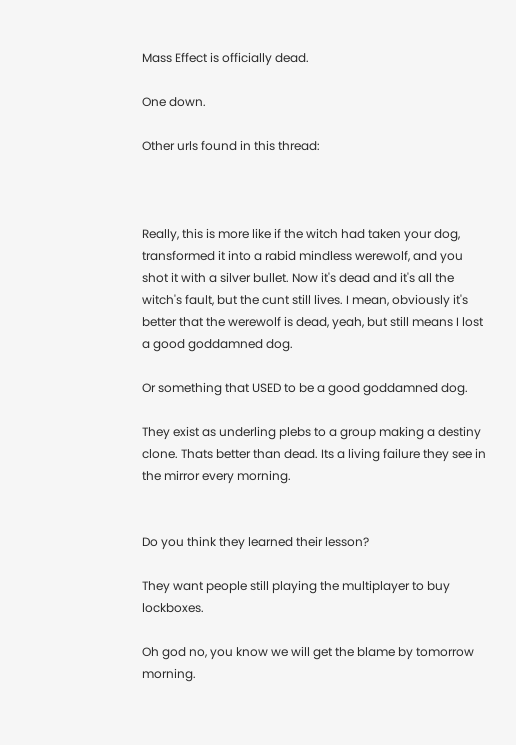Mass Effect is officially dead.

One down.

Other urls found in this thread:



Really, this is more like if the witch had taken your dog, transformed it into a rabid mindless werewolf, and you shot it with a silver bullet. Now it's dead and it's all the witch's fault, but the cunt still lives. I mean, obviously it's better that the werewolf is dead, yeah, but still means I lost a good goddamned dog.

Or something that USED to be a good goddamned dog.

They exist as underling plebs to a group making a destiny clone. Thats better than dead. Its a living failure they see in the mirror every morning.


Do you think they learned their lesson?

They want people still playing the multiplayer to buy lockboxes.

Oh god no, you know we will get the blame by tomorrow morning.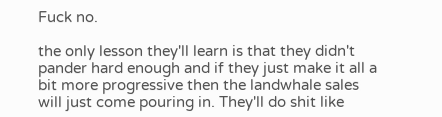Fuck no.

the only lesson they'll learn is that they didn't pander hard enough and if they just make it all a bit more progressive then the landwhale sales will just come pouring in. They'll do shit like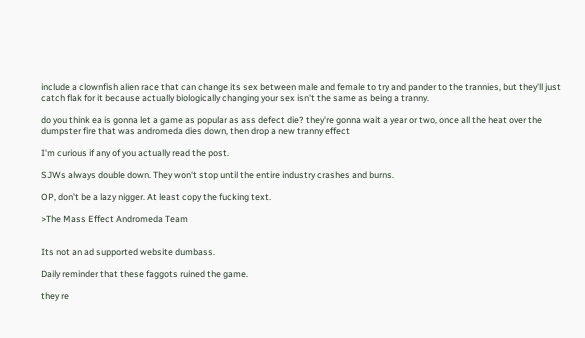include a clownfish alien race that can change its sex between male and female to try and pander to the trannies, but they'll just catch flak for it because actually biologically changing your sex isn't the same as being a tranny.

do you think ea is gonna let a game as popular as ass defect die? they're gonna wait a year or two, once all the heat over the dumpster fire that was andromeda dies down, then drop a new tranny effect

I'm curious if any of you actually read the post.

SJWs always double down. They won't stop until the entire industry crashes and burns.

OP, don't be a lazy nigger. At least copy the fucking text.

>The Mass Effect Andromeda Team


Its not an ad supported website dumbass.

Daily reminder that these faggots ruined the game.

they re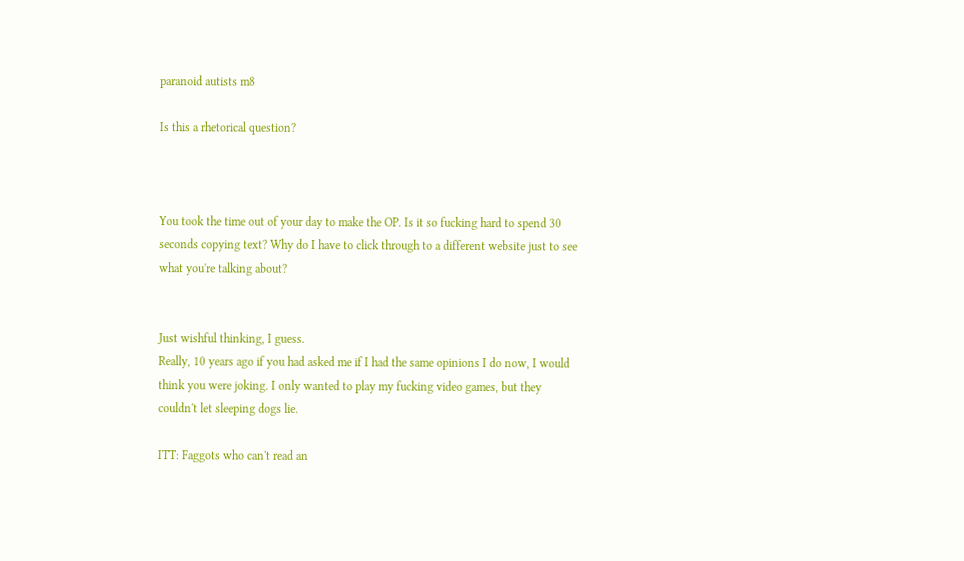paranoid autists m8

Is this a rhetorical question?



You took the time out of your day to make the OP. Is it so fucking hard to spend 30 seconds copying text? Why do I have to click through to a different website just to see what you're talking about?


Just wishful thinking, I guess.
Really, 10 years ago if you had asked me if I had the same opinions I do now, I would think you were joking. I only wanted to play my fucking video games, but they couldn't let sleeping dogs lie.

ITT: Faggots who can't read an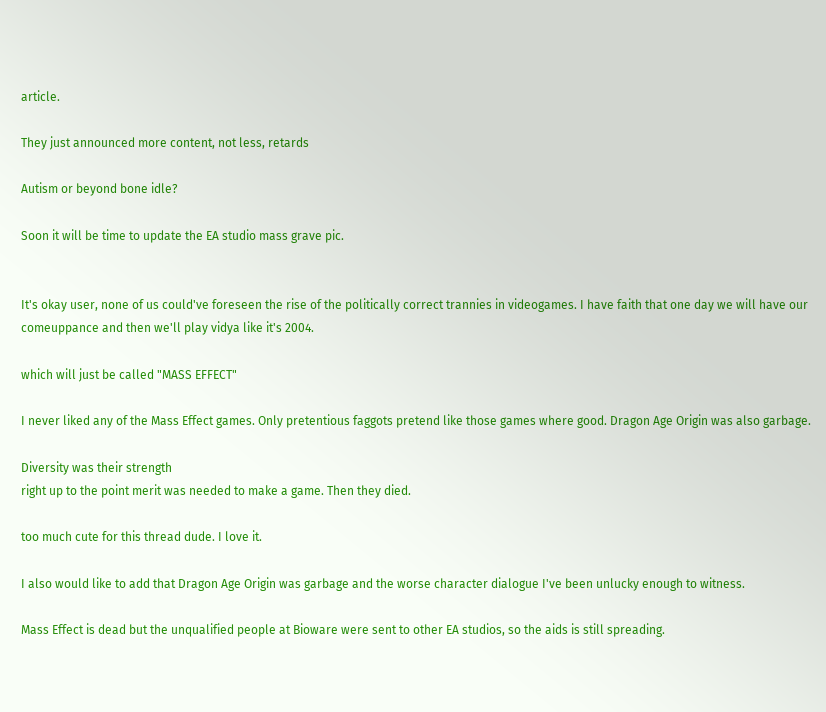article.

They just announced more content, not less, retards

Autism or beyond bone idle?

Soon it will be time to update the EA studio mass grave pic.


It's okay user, none of us could've foreseen the rise of the politically correct trannies in videogames. I have faith that one day we will have our comeuppance and then we'll play vidya like it's 2004.

which will just be called "MASS EFFECT"

I never liked any of the Mass Effect games. Only pretentious faggots pretend like those games where good. Dragon Age Origin was also garbage.

Diversity was their strength
right up to the point merit was needed to make a game. Then they died.

too much cute for this thread dude. I love it.

I also would like to add that Dragon Age Origin was garbage and the worse character dialogue I've been unlucky enough to witness.

Mass Effect is dead but the unqualified people at Bioware were sent to other EA studios, so the aids is still spreading.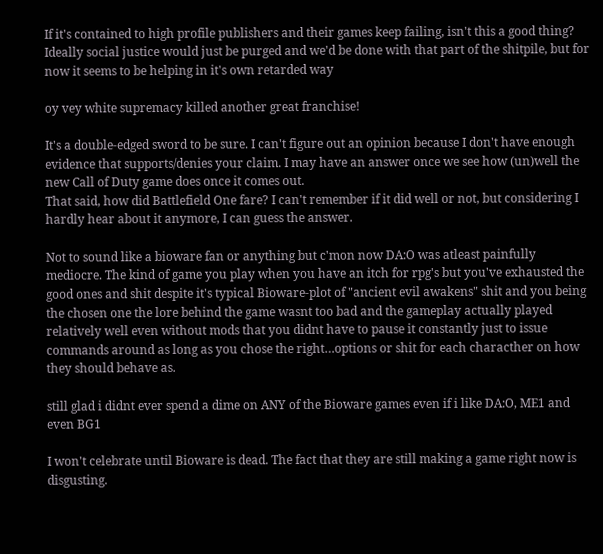If it's contained to high profile publishers and their games keep failing, isn't this a good thing? Ideally social justice would just be purged and we'd be done with that part of the shitpile, but for now it seems to be helping in it's own retarded way

oy vey white supremacy killed another great franchise!

It's a double-edged sword to be sure. I can't figure out an opinion because I don't have enough evidence that supports/denies your claim. I may have an answer once we see how (un)well the new Call of Duty game does once it comes out.
That said, how did Battlefield One fare? I can't remember if it did well or not, but considering I hardly hear about it anymore, I can guess the answer.

Not to sound like a bioware fan or anything but c'mon now DA:O was atleast painfully mediocre. The kind of game you play when you have an itch for rpg's but you've exhausted the good ones and shit despite it's typical Bioware-plot of "ancient evil awakens" shit and you being the chosen one the lore behind the game wasnt too bad and the gameplay actually played relatively well even without mods that you didnt have to pause it constantly just to issue commands around as long as you chose the right…options or shit for each characther on how they should behave as.

still glad i didnt ever spend a dime on ANY of the Bioware games even if i like DA:O, ME1 and even BG1

I won't celebrate until Bioware is dead. The fact that they are still making a game right now is disgusting.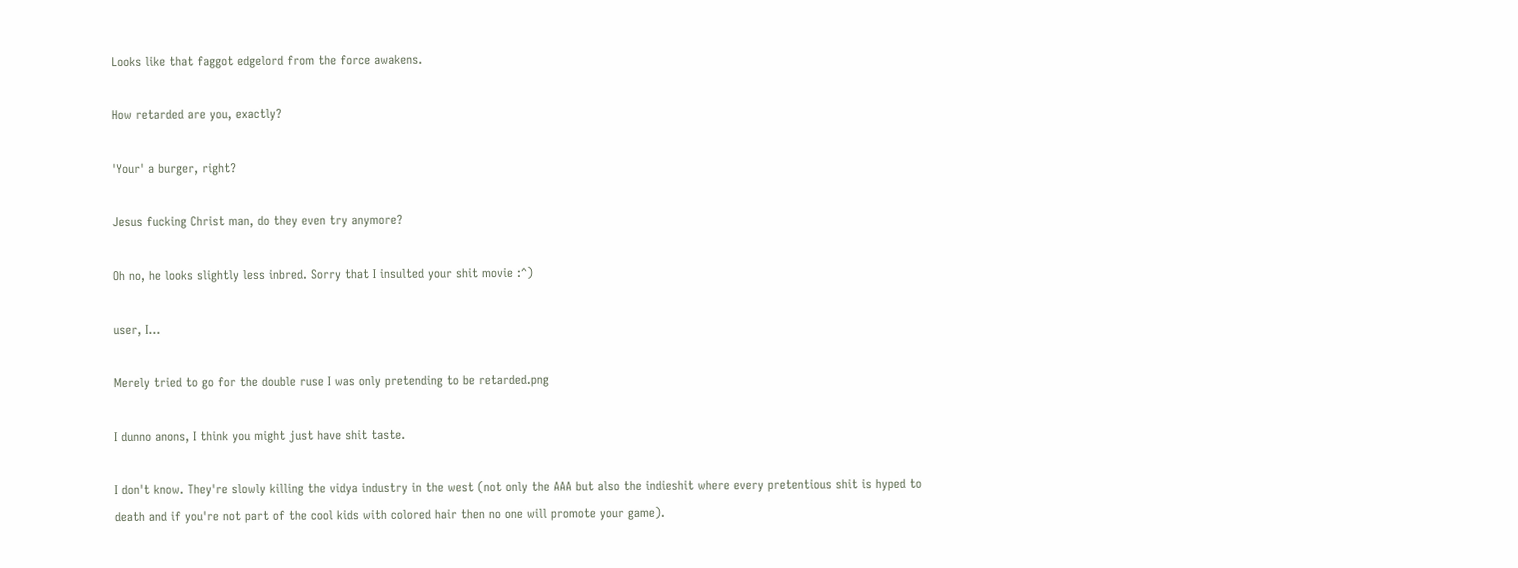Looks like that faggot edgelord from the force awakens.

How retarded are you, exactly?

'Your' a burger, right?

Jesus fucking Christ man, do they even try anymore?

Oh no, he looks slightly less inbred. Sorry that I insulted your shit movie :^)

user, I…

Merely tried to go for the double ruse I was only pretending to be retarded.png

I dunno anons, I think you might just have shit taste.

I don't know. They're slowly killing the vidya industry in the west (not only the AAA but also the indieshit where every pretentious shit is hyped to death and if you're not part of the cool kids with colored hair then no one will promote your game).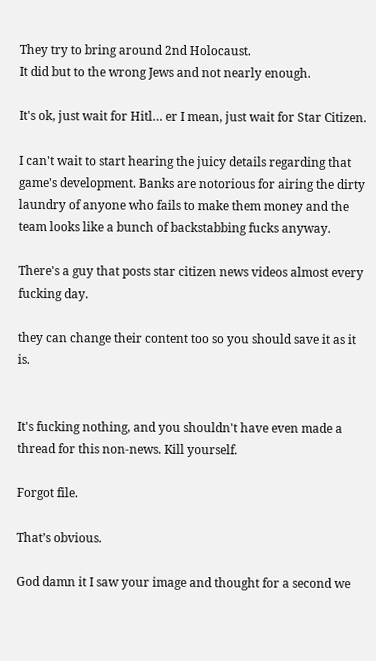They try to bring around 2nd Holocaust.
It did but to the wrong Jews and not nearly enough.

It's ok, just wait for Hitl… er I mean, just wait for Star Citizen.

I can't wait to start hearing the juicy details regarding that game's development. Banks are notorious for airing the dirty laundry of anyone who fails to make them money and the team looks like a bunch of backstabbing fucks anyway.

There's a guy that posts star citizen news videos almost every fucking day.

they can change their content too so you should save it as it is.


It's fucking nothing, and you shouldn't have even made a thread for this non-news. Kill yourself.

Forgot file.

That’s obvious.

God damn it I saw your image and thought for a second we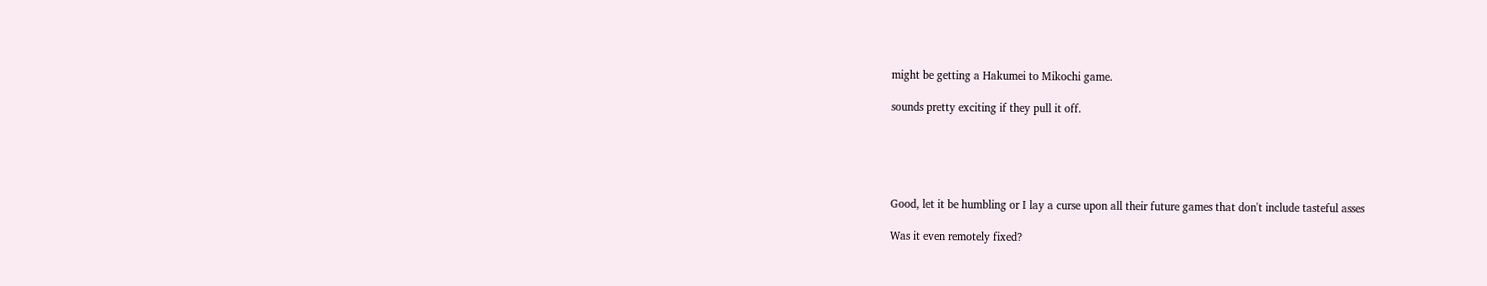might be getting a Hakumei to Mikochi game.

sounds pretty exciting if they pull it off.





Good, let it be humbling or I lay a curse upon all their future games that don't include tasteful asses

Was it even remotely fixed?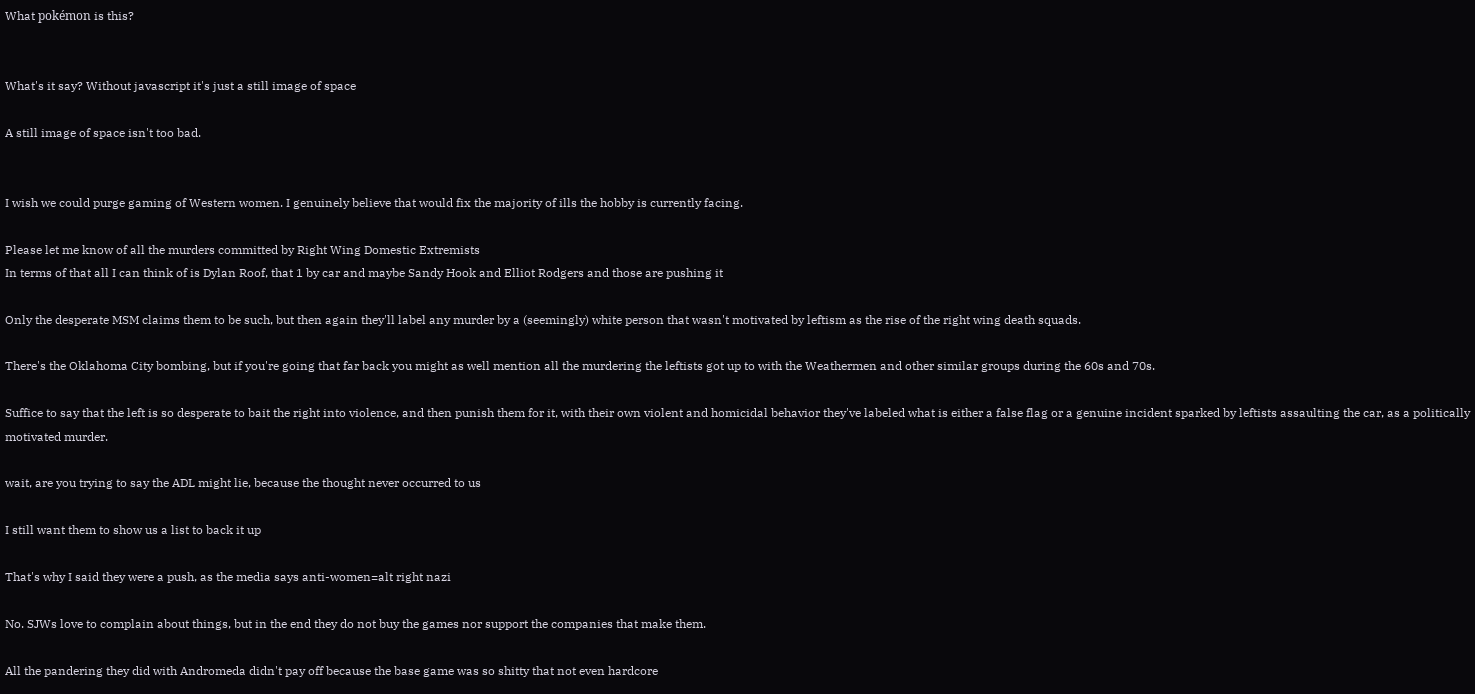What pokémon is this?


What's it say? Without javascript it's just a still image of space

A still image of space isn't too bad.


I wish we could purge gaming of Western women. I genuinely believe that would fix the majority of ills the hobby is currently facing.

Please let me know of all the murders committed by Right Wing Domestic Extremists
In terms of that all I can think of is Dylan Roof, that 1 by car and maybe Sandy Hook and Elliot Rodgers and those are pushing it

Only the desperate MSM claims them to be such, but then again they'll label any murder by a (seemingly) white person that wasn't motivated by leftism as the rise of the right wing death squads.

There's the Oklahoma City bombing, but if you're going that far back you might as well mention all the murdering the leftists got up to with the Weathermen and other similar groups during the 60s and 70s.

Suffice to say that the left is so desperate to bait the right into violence, and then punish them for it, with their own violent and homicidal behavior they've labeled what is either a false flag or a genuine incident sparked by leftists assaulting the car, as a politically motivated murder.

wait, are you trying to say the ADL might lie, because the thought never occurred to us

I still want them to show us a list to back it up

That's why I said they were a push, as the media says anti-women=alt right nazi

No. SJWs love to complain about things, but in the end they do not buy the games nor support the companies that make them.

All the pandering they did with Andromeda didn't pay off because the base game was so shitty that not even hardcore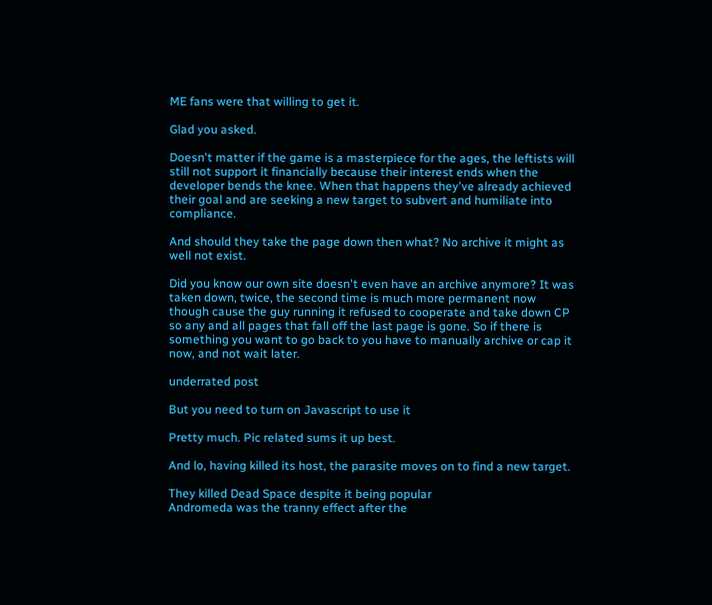ME fans were that willing to get it.

Glad you asked.

Doesn't matter if the game is a masterpiece for the ages, the leftists will still not support it financially because their interest ends when the developer bends the knee. When that happens they've already achieved their goal and are seeking a new target to subvert and humiliate into compliance.

And should they take the page down then what? No archive it might as well not exist.

Did you know our own site doesn't even have an archive anymore? It was taken down, twice, the second time is much more permanent now though cause the guy running it refused to cooperate and take down CP so any and all pages that fall off the last page is gone. So if there is something you want to go back to you have to manually archive or cap it now, and not wait later.

underrated post

But you need to turn on Javascript to use it

Pretty much. Pic related sums it up best.

And lo, having killed its host, the parasite moves on to find a new target.

They killed Dead Space despite it being popular
Andromeda was the tranny effect after the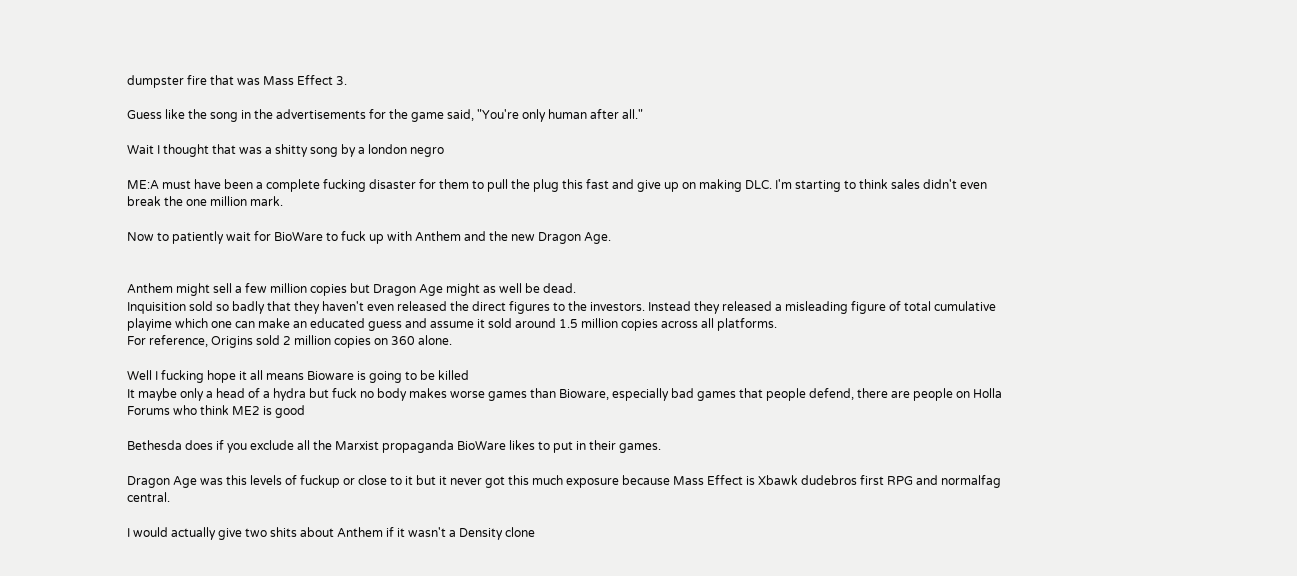dumpster fire that was Mass Effect 3.

Guess like the song in the advertisements for the game said, "You're only human after all."

Wait I thought that was a shitty song by a london negro

ME:A must have been a complete fucking disaster for them to pull the plug this fast and give up on making DLC. I'm starting to think sales didn't even break the one million mark.

Now to patiently wait for BioWare to fuck up with Anthem and the new Dragon Age.


Anthem might sell a few million copies but Dragon Age might as well be dead.
Inquisition sold so badly that they haven't even released the direct figures to the investors. Instead they released a misleading figure of total cumulative playime which one can make an educated guess and assume it sold around 1.5 million copies across all platforms.
For reference, Origins sold 2 million copies on 360 alone.

Well I fucking hope it all means Bioware is going to be killed
It maybe only a head of a hydra but fuck no body makes worse games than Bioware, especially bad games that people defend, there are people on Holla Forums who think ME2 is good

Bethesda does if you exclude all the Marxist propaganda BioWare likes to put in their games.

Dragon Age was this levels of fuckup or close to it but it never got this much exposure because Mass Effect is Xbawk dudebros first RPG and normalfag central.

I would actually give two shits about Anthem if it wasn't a Density clone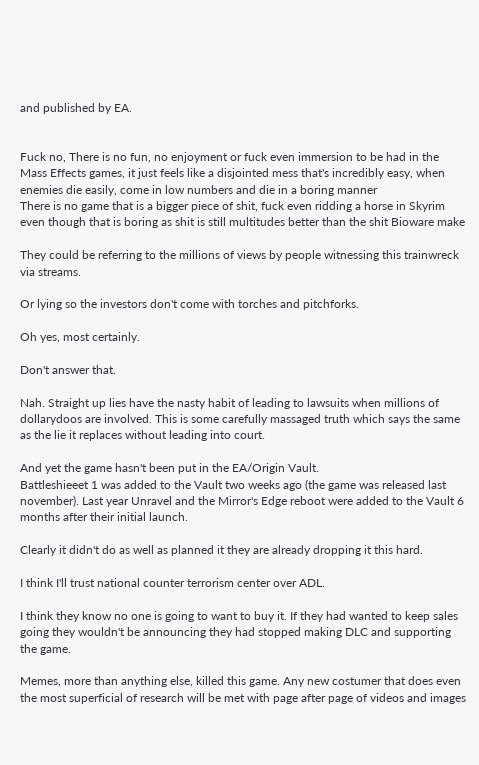and published by EA.


Fuck no, There is no fun, no enjoyment or fuck even immersion to be had in the Mass Effects games, it just feels like a disjointed mess that's incredibly easy, when enemies die easily, come in low numbers and die in a boring manner
There is no game that is a bigger piece of shit, fuck even ridding a horse in Skyrim even though that is boring as shit is still multitudes better than the shit Bioware make

They could be referring to the millions of views by people witnessing this trainwreck via streams.

Or lying so the investors don't come with torches and pitchforks.

Oh yes, most certainly.

Don't answer that.

Nah. Straight up lies have the nasty habit of leading to lawsuits when millions of dollarydoos are involved. This is some carefully massaged truth which says the same as the lie it replaces without leading into court.

And yet the game hasn't been put in the EA/Origin Vault.
Battleshieeet 1 was added to the Vault two weeks ago (the game was released last november). Last year Unravel and the Mirror's Edge reboot were added to the Vault 6 months after their initial launch.

Clearly it didn't do as well as planned it they are already dropping it this hard.

I think I'll trust national counter terrorism center over ADL.

I think they know no one is going to want to buy it. If they had wanted to keep sales going they wouldn't be announcing they had stopped making DLC and supporting the game.

Memes, more than anything else, killed this game. Any new costumer that does even the most superficial of research will be met with page after page of videos and images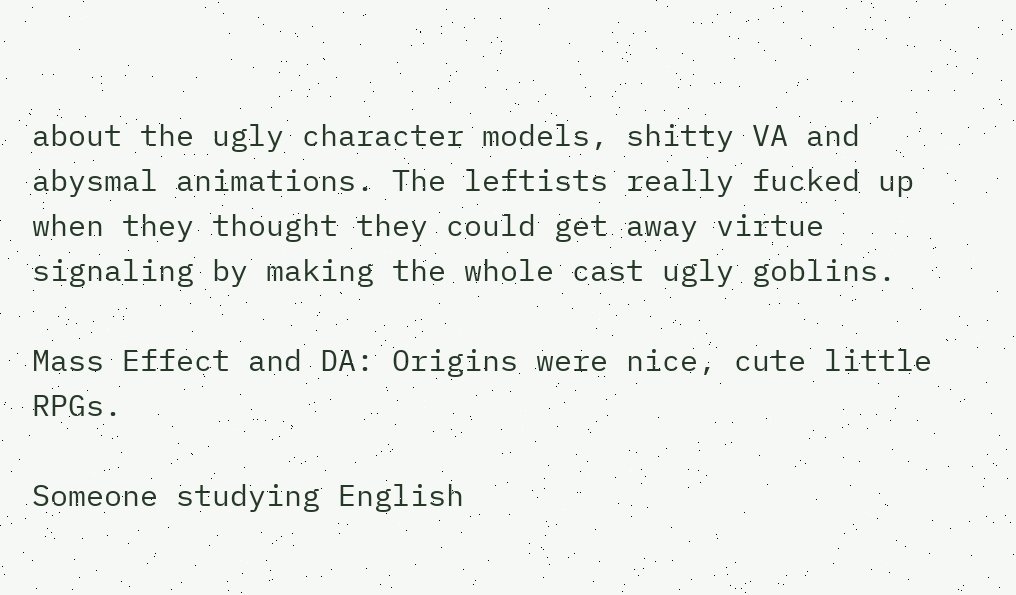about the ugly character models, shitty VA and abysmal animations. The leftists really fucked up when they thought they could get away virtue signaling by making the whole cast ugly goblins.

Mass Effect and DA: Origins were nice, cute little RPGs.

Someone studying English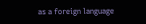as a foreign language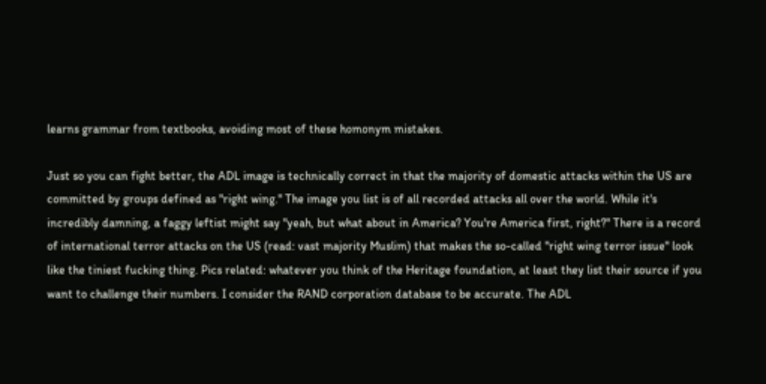learns grammar from textbooks, avoiding most of these homonym mistakes.

Just so you can fight better, the ADL image is technically correct in that the majority of domestic attacks within the US are committed by groups defined as "right wing." The image you list is of all recorded attacks all over the world. While it's incredibly damning, a faggy leftist might say "yeah, but what about in America? You're America first, right?" There is a record of international terror attacks on the US (read: vast majority Muslim) that makes the so-called "right wing terror issue" look like the tiniest fucking thing. Pics related: whatever you think of the Heritage foundation, at least they list their source if you want to challenge their numbers. I consider the RAND corporation database to be accurate. The ADL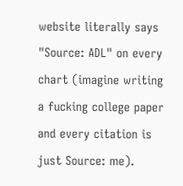website literally says "Source: ADL" on every chart (imagine writing a fucking college paper and every citation is just Source: me).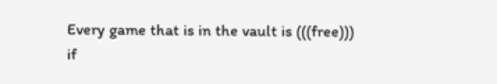Every game that is in the vault is (((free))) if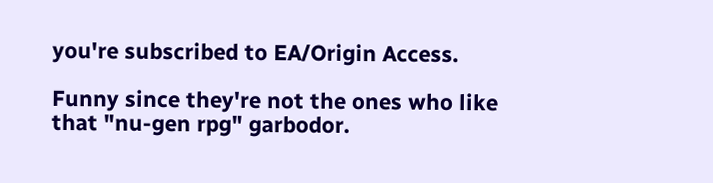you're subscribed to EA/Origin Access.

Funny since they're not the ones who like that "nu-gen rpg" garbodor.